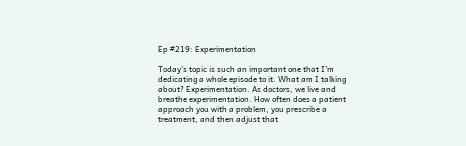Ep #219: Experimentation

Today’s topic is such an important one that I’m dedicating a whole episode to it. What am I talking about? Experimentation. As doctors, we live and breathe experimentation. How often does a patient approach you with a problem, you prescribe a treatment, and then adjust that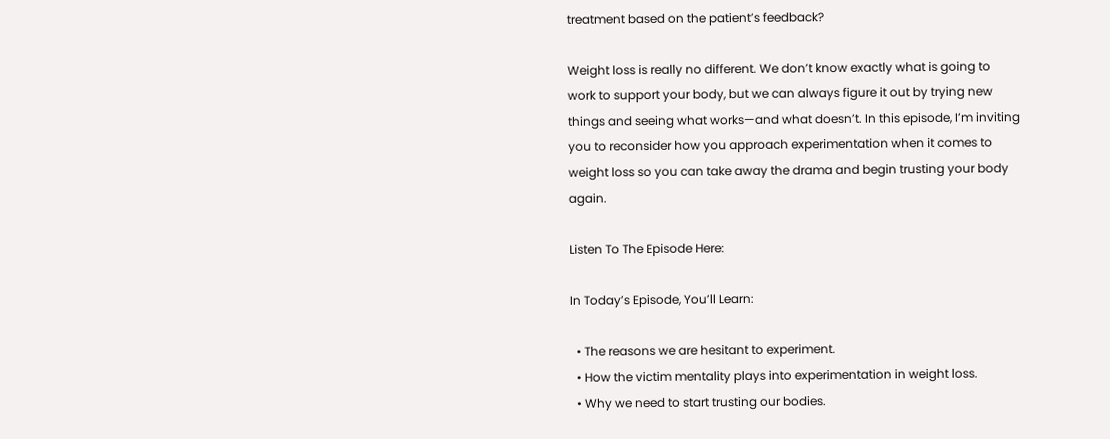treatment based on the patient’s feedback?

Weight loss is really no different. We don’t know exactly what is going to work to support your body, but we can always figure it out by trying new things and seeing what works—and what doesn’t. In this episode, I’m inviting you to reconsider how you approach experimentation when it comes to weight loss so you can take away the drama and begin trusting your body again.

Listen To The Episode Here:

In Today’s Episode, You’ll Learn:

  • The reasons we are hesitant to experiment.
  • How the victim mentality plays into experimentation in weight loss.
  • Why we need to start trusting our bodies.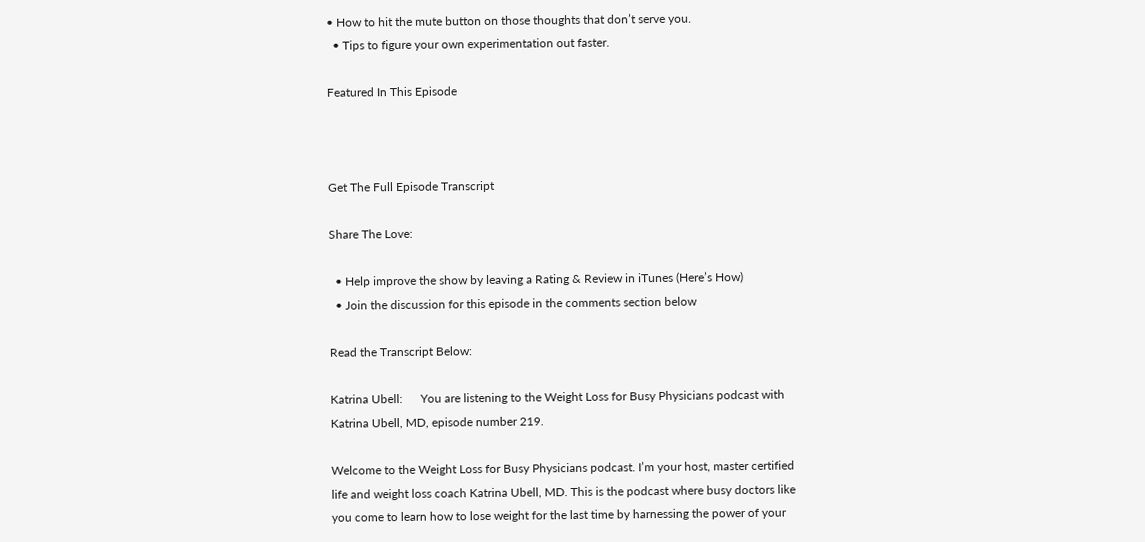• How to hit the mute button on those thoughts that don’t serve you.
  • Tips to figure your own experimentation out faster.

Featured In This Episode



Get The Full Episode Transcript

Share The Love:

  • Help improve the show by leaving a Rating & Review in iTunes (Here’s How)
  • Join the discussion for this episode in the comments section below

Read the Transcript Below:

Katrina Ubell:      You are listening to the Weight Loss for Busy Physicians podcast with Katrina Ubell, MD, episode number 219.

Welcome to the Weight Loss for Busy Physicians podcast. I’m your host, master certified life and weight loss coach Katrina Ubell, MD. This is the podcast where busy doctors like you come to learn how to lose weight for the last time by harnessing the power of your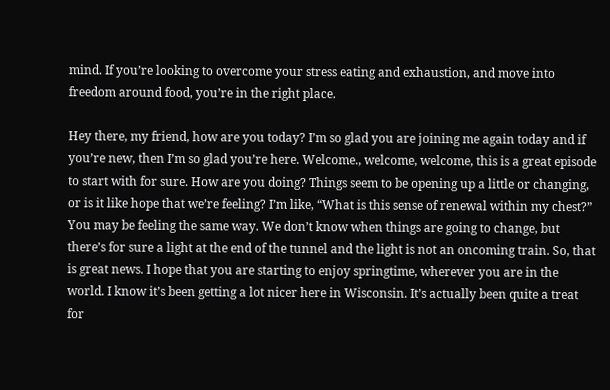mind. If you’re looking to overcome your stress eating and exhaustion, and move into freedom around food, you’re in the right place.

Hey there, my friend, how are you today? I’m so glad you are joining me again today and if you’re new, then I’m so glad you’re here. Welcome., welcome, welcome, this is a great episode to start with for sure. How are you doing? Things seem to be opening up a little or changing, or is it like hope that we’re feeling? I’m like, “What is this sense of renewal within my chest?” You may be feeling the same way. We don’t know when things are going to change, but there’s for sure a light at the end of the tunnel and the light is not an oncoming train. So, that is great news. I hope that you are starting to enjoy springtime, wherever you are in the world. I know it’s been getting a lot nicer here in Wisconsin. It’s actually been quite a treat for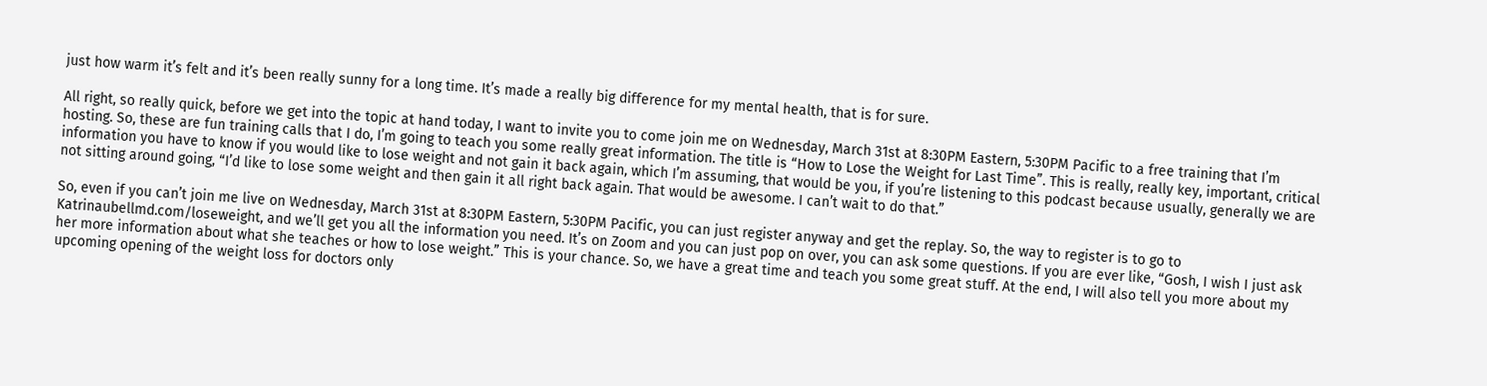just how warm it’s felt and it’s been really sunny for a long time. It’s made a really big difference for my mental health, that is for sure.

All right, so really quick, before we get into the topic at hand today, I want to invite you to come join me on Wednesday, March 31st at 8:30PM Eastern, 5:30PM Pacific to a free training that I’m hosting. So, these are fun training calls that I do, I’m going to teach you some really great information. The title is “How to Lose the Weight for Last Time”. This is really, really key, important, critical information you have to know if you would like to lose weight and not gain it back again, which I’m assuming, that would be you, if you’re listening to this podcast because usually, generally we are not sitting around going, “I’d like to lose some weight and then gain it all right back again. That would be awesome. I can’t wait to do that.”

So, even if you can’t join me live on Wednesday, March 31st at 8:30PM Eastern, 5:30PM Pacific, you can just register anyway and get the replay. So, the way to register is to go to Katrinaubellmd.com/loseweight, and we’ll get you all the information you need. It’s on Zoom and you can just pop on over, you can ask some questions. If you are ever like, “Gosh, I wish I just ask her more information about what she teaches or how to lose weight.” This is your chance. So, we have a great time and teach you some great stuff. At the end, I will also tell you more about my upcoming opening of the weight loss for doctors only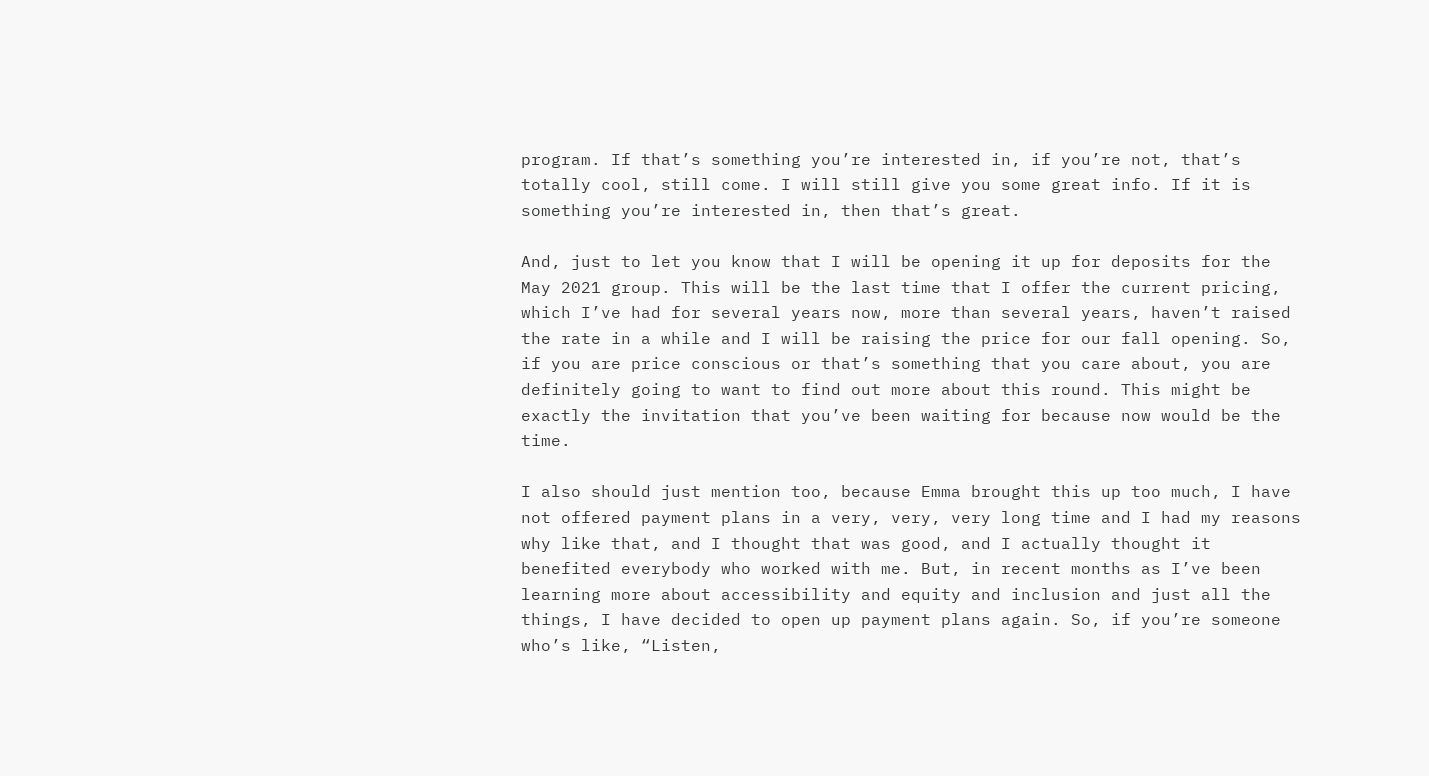program. If that’s something you’re interested in, if you’re not, that’s totally cool, still come. I will still give you some great info. If it is something you’re interested in, then that’s great.

And, just to let you know that I will be opening it up for deposits for the May 2021 group. This will be the last time that I offer the current pricing, which I’ve had for several years now, more than several years, haven’t raised the rate in a while and I will be raising the price for our fall opening. So, if you are price conscious or that’s something that you care about, you are definitely going to want to find out more about this round. This might be exactly the invitation that you’ve been waiting for because now would be the time.

I also should just mention too, because Emma brought this up too much, I have not offered payment plans in a very, very, very long time and I had my reasons why like that, and I thought that was good, and I actually thought it benefited everybody who worked with me. But, in recent months as I’ve been learning more about accessibility and equity and inclusion and just all the things, I have decided to open up payment plans again. So, if you’re someone who’s like, “Listen,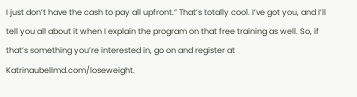I just don’t have the cash to pay all upfront.” That’s totally cool. I’ve got you, and I’ll tell you all about it when I explain the program on that free training as well. So, if that’s something you’re interested in, go on and register at Katrinaubellmd.com/loseweight.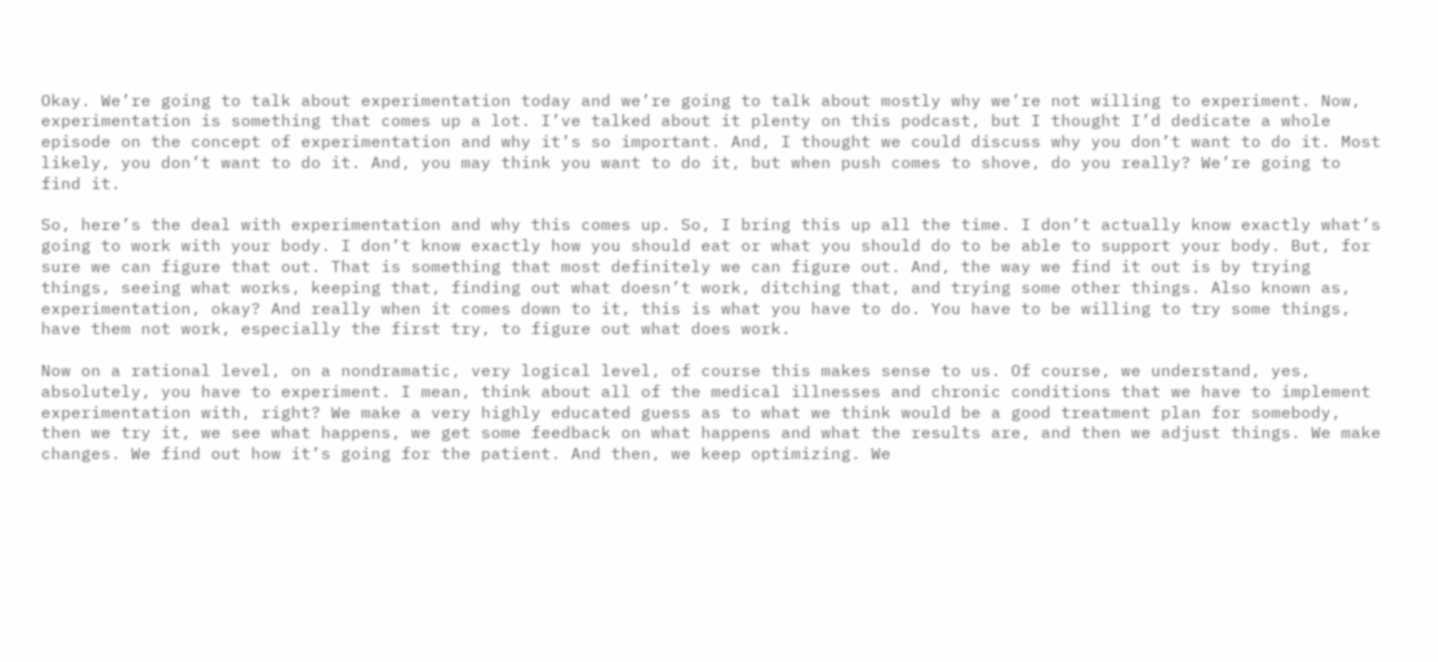Okay. We’re going to talk about experimentation today and we’re going to talk about mostly why we’re not willing to experiment. Now, experimentation is something that comes up a lot. I’ve talked about it plenty on this podcast, but I thought I’d dedicate a whole episode on the concept of experimentation and why it’s so important. And, I thought we could discuss why you don’t want to do it. Most likely, you don’t want to do it. And, you may think you want to do it, but when push comes to shove, do you really? We’re going to find it.

So, here’s the deal with experimentation and why this comes up. So, I bring this up all the time. I don’t actually know exactly what’s going to work with your body. I don’t know exactly how you should eat or what you should do to be able to support your body. But, for sure we can figure that out. That is something that most definitely we can figure out. And, the way we find it out is by trying things, seeing what works, keeping that, finding out what doesn’t work, ditching that, and trying some other things. Also known as, experimentation, okay? And really when it comes down to it, this is what you have to do. You have to be willing to try some things, have them not work, especially the first try, to figure out what does work.

Now on a rational level, on a nondramatic, very logical level, of course this makes sense to us. Of course, we understand, yes, absolutely, you have to experiment. I mean, think about all of the medical illnesses and chronic conditions that we have to implement experimentation with, right? We make a very highly educated guess as to what we think would be a good treatment plan for somebody, then we try it, we see what happens, we get some feedback on what happens and what the results are, and then we adjust things. We make changes. We find out how it’s going for the patient. And then, we keep optimizing. We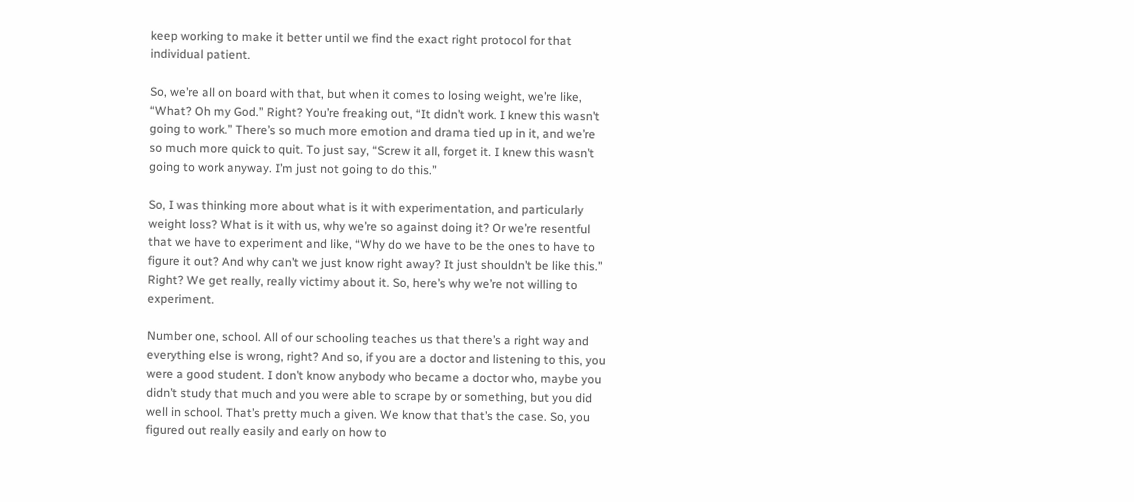keep working to make it better until we find the exact right protocol for that individual patient.

So, we’re all on board with that, but when it comes to losing weight, we’re like, “What? Oh my God.” Right? You’re freaking out, “It didn’t work. I knew this wasn’t going to work.” There’s so much more emotion and drama tied up in it, and we’re so much more quick to quit. To just say, “Screw it all, forget it. I knew this wasn’t going to work anyway. I’m just not going to do this.”

So, I was thinking more about what is it with experimentation, and particularly weight loss? What is it with us, why we’re so against doing it? Or we’re resentful that we have to experiment and like, “Why do we have to be the ones to have to figure it out? And why can’t we just know right away? It just shouldn’t be like this.” Right? We get really, really victimy about it. So, here’s why we’re not willing to experiment.

Number one, school. All of our schooling teaches us that there’s a right way and everything else is wrong, right? And so, if you are a doctor and listening to this, you were a good student. I don’t know anybody who became a doctor who, maybe you didn’t study that much and you were able to scrape by or something, but you did well in school. That’s pretty much a given. We know that that’s the case. So, you figured out really easily and early on how to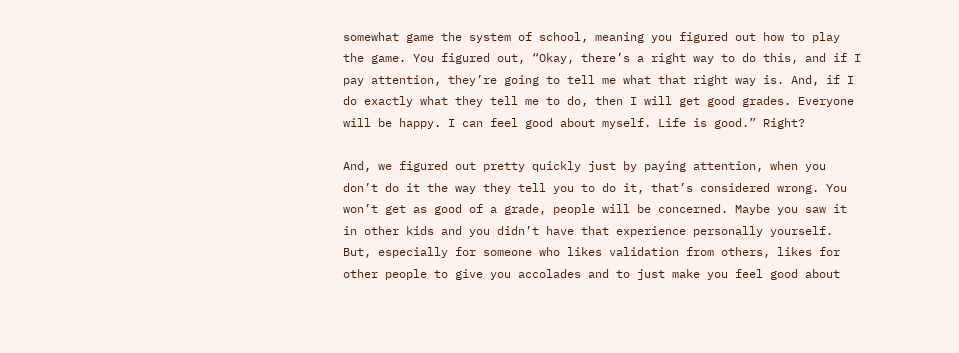somewhat game the system of school, meaning you figured out how to play the game. You figured out, “Okay, there’s a right way to do this, and if I pay attention, they’re going to tell me what that right way is. And, if I do exactly what they tell me to do, then I will get good grades. Everyone will be happy. I can feel good about myself. Life is good.” Right?

And, we figured out pretty quickly just by paying attention, when you don’t do it the way they tell you to do it, that’s considered wrong. You won’t get as good of a grade, people will be concerned. Maybe you saw it in other kids and you didn’t have that experience personally yourself. But, especially for someone who likes validation from others, likes for other people to give you accolades and to just make you feel good about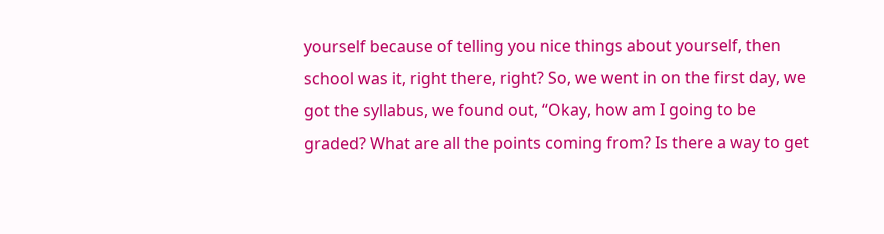yourself because of telling you nice things about yourself, then school was it, right there, right? So, we went in on the first day, we got the syllabus, we found out, “Okay, how am I going to be graded? What are all the points coming from? Is there a way to get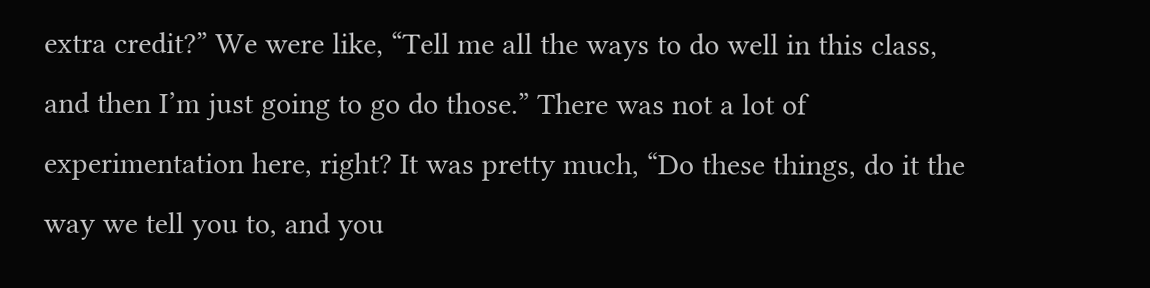extra credit?” We were like, “Tell me all the ways to do well in this class, and then I’m just going to go do those.” There was not a lot of experimentation here, right? It was pretty much, “Do these things, do it the way we tell you to, and you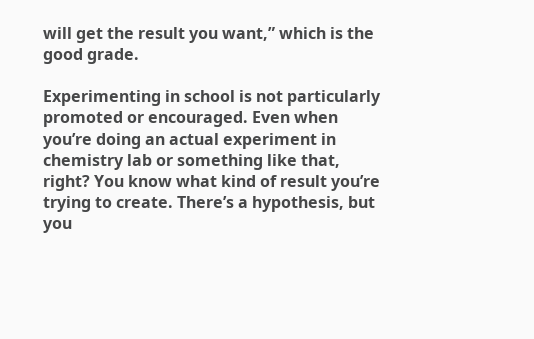will get the result you want,” which is the good grade.

Experimenting in school is not particularly promoted or encouraged. Even when you’re doing an actual experiment in chemistry lab or something like that, right? You know what kind of result you’re trying to create. There’s a hypothesis, but you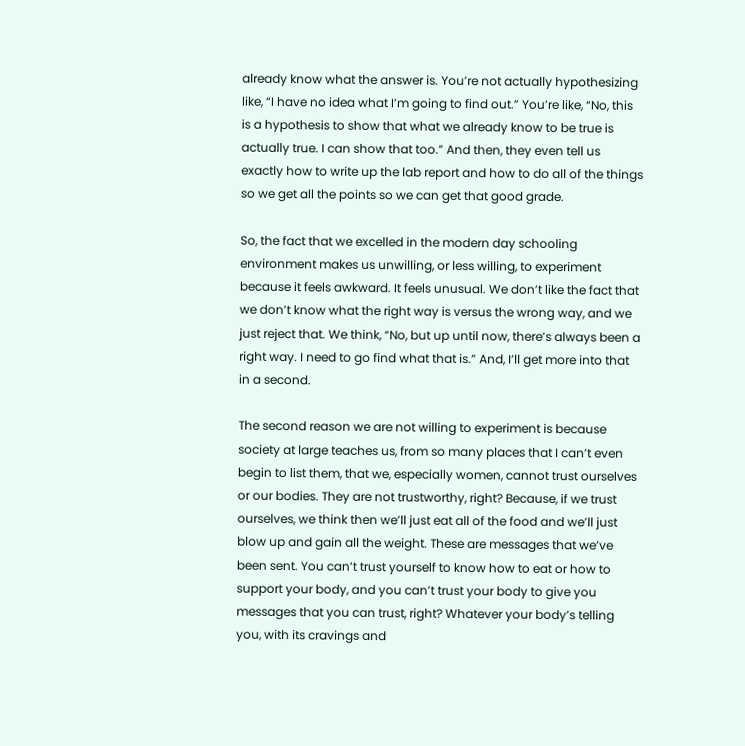already know what the answer is. You’re not actually hypothesizing like, “I have no idea what I’m going to find out.” You’re like, “No, this is a hypothesis to show that what we already know to be true is actually true. I can show that too.” And then, they even tell us exactly how to write up the lab report and how to do all of the things so we get all the points so we can get that good grade.

So, the fact that we excelled in the modern day schooling environment makes us unwilling, or less willing, to experiment because it feels awkward. It feels unusual. We don’t like the fact that we don’t know what the right way is versus the wrong way, and we just reject that. We think, “No, but up until now, there’s always been a right way. I need to go find what that is.” And, I’ll get more into that in a second.

The second reason we are not willing to experiment is because society at large teaches us, from so many places that I can’t even begin to list them, that we, especially women, cannot trust ourselves or our bodies. They are not trustworthy, right? Because, if we trust ourselves, we think then we’ll just eat all of the food and we’ll just blow up and gain all the weight. These are messages that we’ve been sent. You can’t trust yourself to know how to eat or how to support your body, and you can’t trust your body to give you messages that you can trust, right? Whatever your body’s telling you, with its cravings and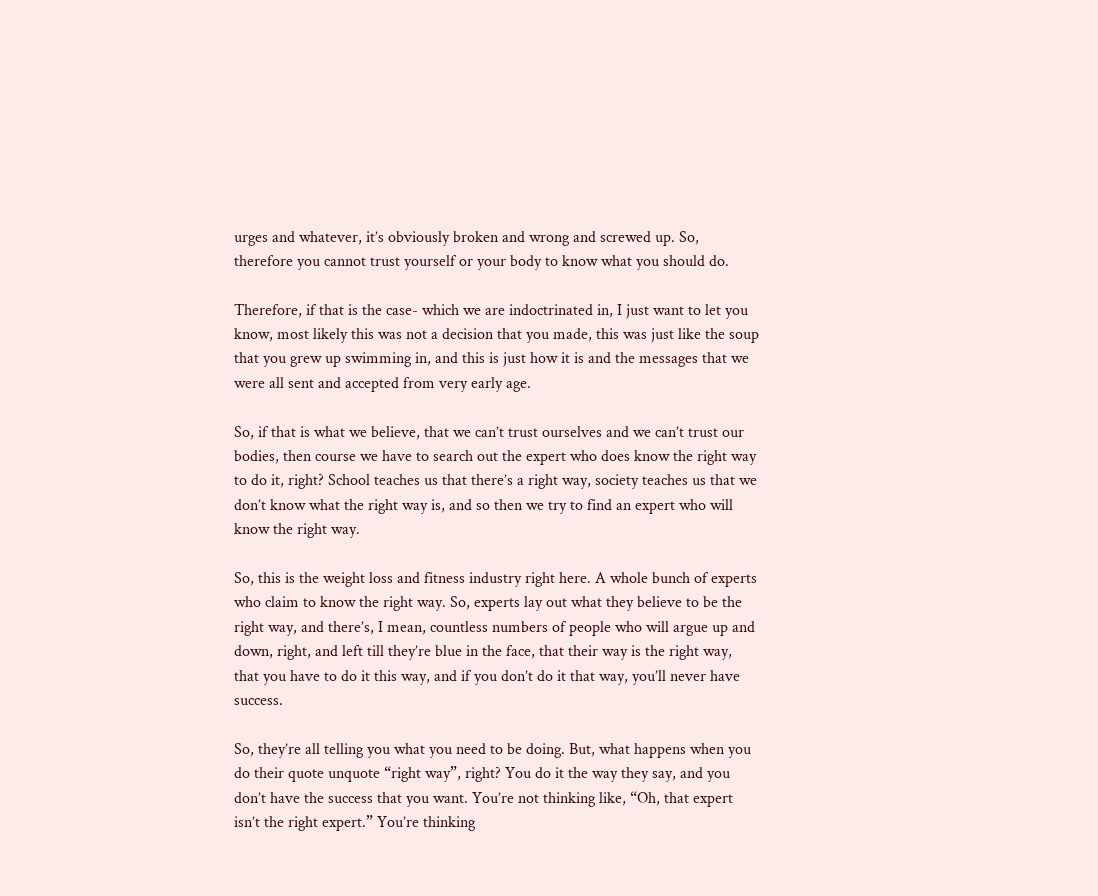urges and whatever, it’s obviously broken and wrong and screwed up. So, therefore you cannot trust yourself or your body to know what you should do.

Therefore, if that is the case- which we are indoctrinated in, I just want to let you know, most likely this was not a decision that you made, this was just like the soup that you grew up swimming in, and this is just how it is and the messages that we were all sent and accepted from very early age.

So, if that is what we believe, that we can’t trust ourselves and we can’t trust our bodies, then course we have to search out the expert who does know the right way to do it, right? School teaches us that there’s a right way, society teaches us that we don’t know what the right way is, and so then we try to find an expert who will know the right way.

So, this is the weight loss and fitness industry right here. A whole bunch of experts who claim to know the right way. So, experts lay out what they believe to be the right way, and there’s, I mean, countless numbers of people who will argue up and down, right, and left till they’re blue in the face, that their way is the right way, that you have to do it this way, and if you don’t do it that way, you’ll never have success.

So, they’re all telling you what you need to be doing. But, what happens when you do their quote unquote “right way”, right? You do it the way they say, and you don’t have the success that you want. You’re not thinking like, “Oh, that expert isn’t the right expert.” You’re thinking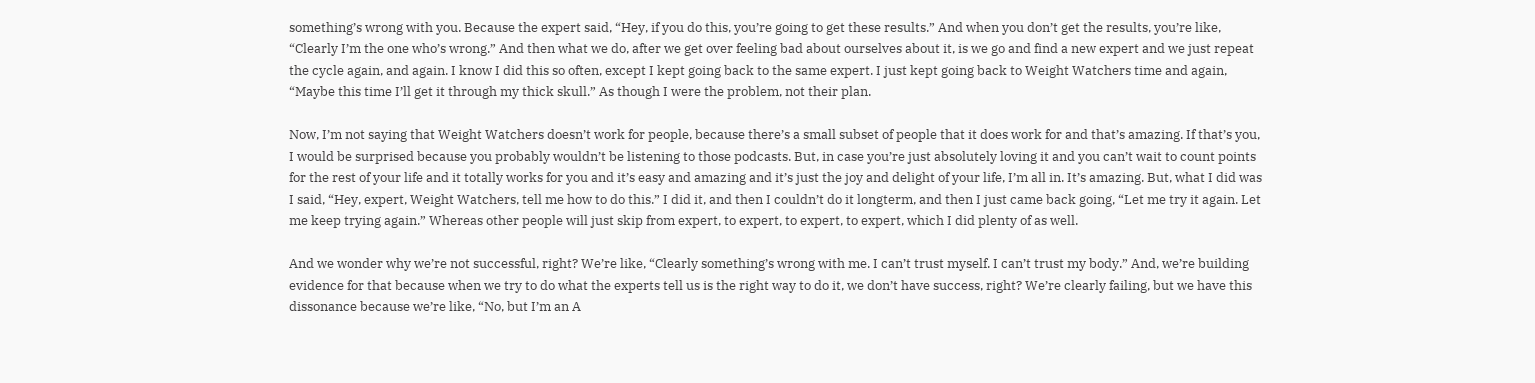something’s wrong with you. Because the expert said, “Hey, if you do this, you’re going to get these results.” And when you don’t get the results, you’re like, “Clearly I’m the one who’s wrong.” And then what we do, after we get over feeling bad about ourselves about it, is we go and find a new expert and we just repeat the cycle again, and again. I know I did this so often, except I kept going back to the same expert. I just kept going back to Weight Watchers time and again, “Maybe this time I’ll get it through my thick skull.” As though I were the problem, not their plan.

Now, I’m not saying that Weight Watchers doesn’t work for people, because there’s a small subset of people that it does work for and that’s amazing. If that’s you, I would be surprised because you probably wouldn’t be listening to those podcasts. But, in case you’re just absolutely loving it and you can’t wait to count points for the rest of your life and it totally works for you and it’s easy and amazing and it’s just the joy and delight of your life, I’m all in. It’s amazing. But, what I did was I said, “Hey, expert, Weight Watchers, tell me how to do this.” I did it, and then I couldn’t do it longterm, and then I just came back going, “Let me try it again. Let me keep trying again.” Whereas other people will just skip from expert, to expert, to expert, to expert, which I did plenty of as well.

And we wonder why we’re not successful, right? We’re like, “Clearly something’s wrong with me. I can’t trust myself. I can’t trust my body.” And, we’re building evidence for that because when we try to do what the experts tell us is the right way to do it, we don’t have success, right? We’re clearly failing, but we have this dissonance because we’re like, “No, but I’m an A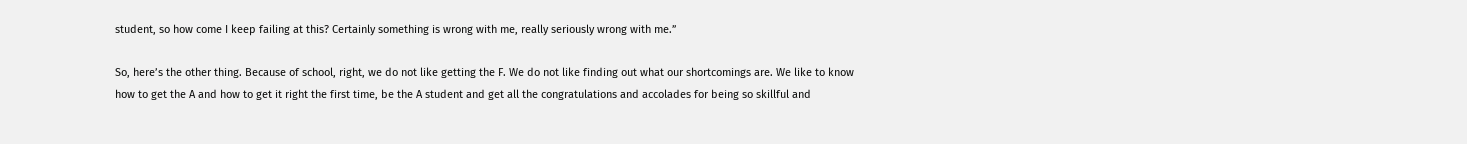student, so how come I keep failing at this? Certainly something is wrong with me, really seriously wrong with me.”

So, here’s the other thing. Because of school, right, we do not like getting the F. We do not like finding out what our shortcomings are. We like to know how to get the A and how to get it right the first time, be the A student and get all the congratulations and accolades for being so skillful and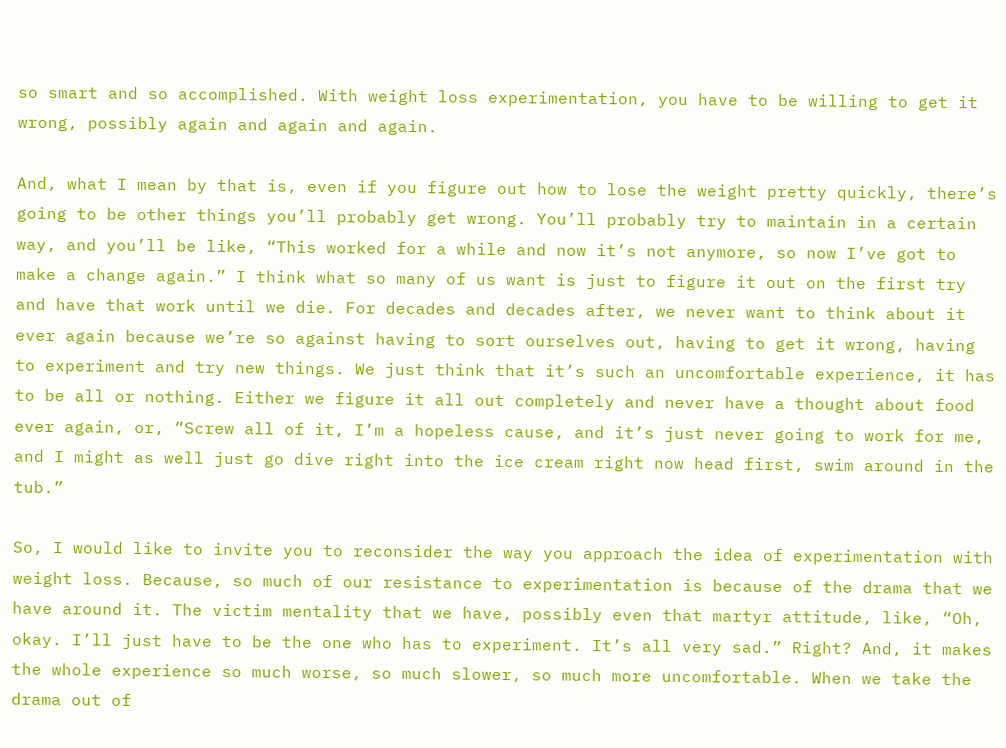so smart and so accomplished. With weight loss experimentation, you have to be willing to get it wrong, possibly again and again and again.

And, what I mean by that is, even if you figure out how to lose the weight pretty quickly, there’s going to be other things you’ll probably get wrong. You’ll probably try to maintain in a certain way, and you’ll be like, “This worked for a while and now it’s not anymore, so now I’ve got to make a change again.” I think what so many of us want is just to figure it out on the first try and have that work until we die. For decades and decades after, we never want to think about it ever again because we’re so against having to sort ourselves out, having to get it wrong, having to experiment and try new things. We just think that it’s such an uncomfortable experience, it has to be all or nothing. Either we figure it all out completely and never have a thought about food ever again, or, “Screw all of it, I’m a hopeless cause, and it’s just never going to work for me, and I might as well just go dive right into the ice cream right now head first, swim around in the tub.”

So, I would like to invite you to reconsider the way you approach the idea of experimentation with weight loss. Because, so much of our resistance to experimentation is because of the drama that we have around it. The victim mentality that we have, possibly even that martyr attitude, like, “Oh, okay. I’ll just have to be the one who has to experiment. It’s all very sad.” Right? And, it makes the whole experience so much worse, so much slower, so much more uncomfortable. When we take the drama out of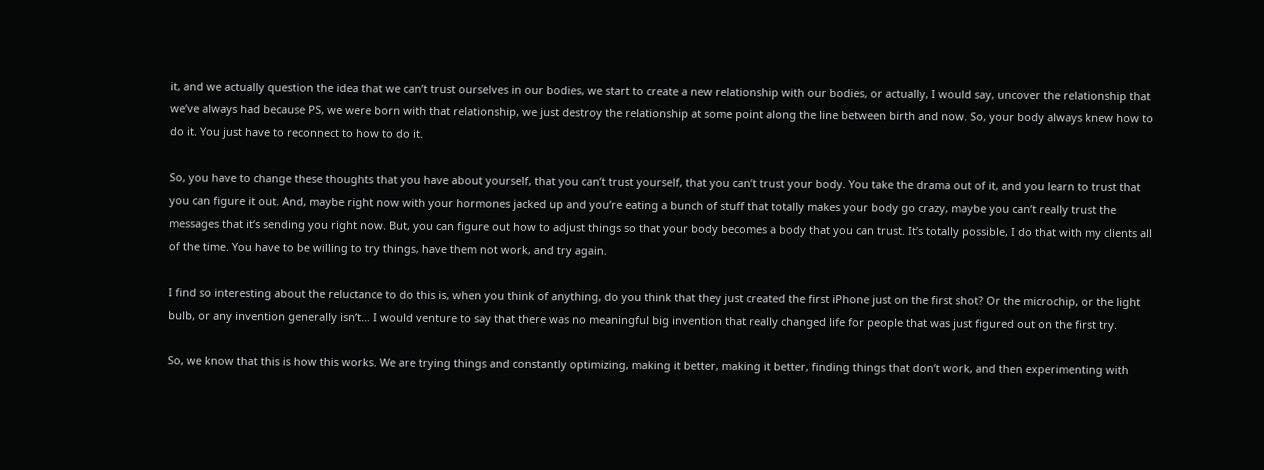it, and we actually question the idea that we can’t trust ourselves in our bodies, we start to create a new relationship with our bodies, or actually, I would say, uncover the relationship that we’ve always had because PS, we were born with that relationship, we just destroy the relationship at some point along the line between birth and now. So, your body always knew how to do it. You just have to reconnect to how to do it.

So, you have to change these thoughts that you have about yourself, that you can’t trust yourself, that you can’t trust your body. You take the drama out of it, and you learn to trust that you can figure it out. And, maybe right now with your hormones jacked up and you’re eating a bunch of stuff that totally makes your body go crazy, maybe you can’t really trust the messages that it’s sending you right now. But, you can figure out how to adjust things so that your body becomes a body that you can trust. It’s totally possible, I do that with my clients all of the time. You have to be willing to try things, have them not work, and try again.

I find so interesting about the reluctance to do this is, when you think of anything, do you think that they just created the first iPhone just on the first shot? Or the microchip, or the light bulb, or any invention generally isn’t… I would venture to say that there was no meaningful big invention that really changed life for people that was just figured out on the first try.

So, we know that this is how this works. We are trying things and constantly optimizing, making it better, making it better, finding things that don’t work, and then experimenting with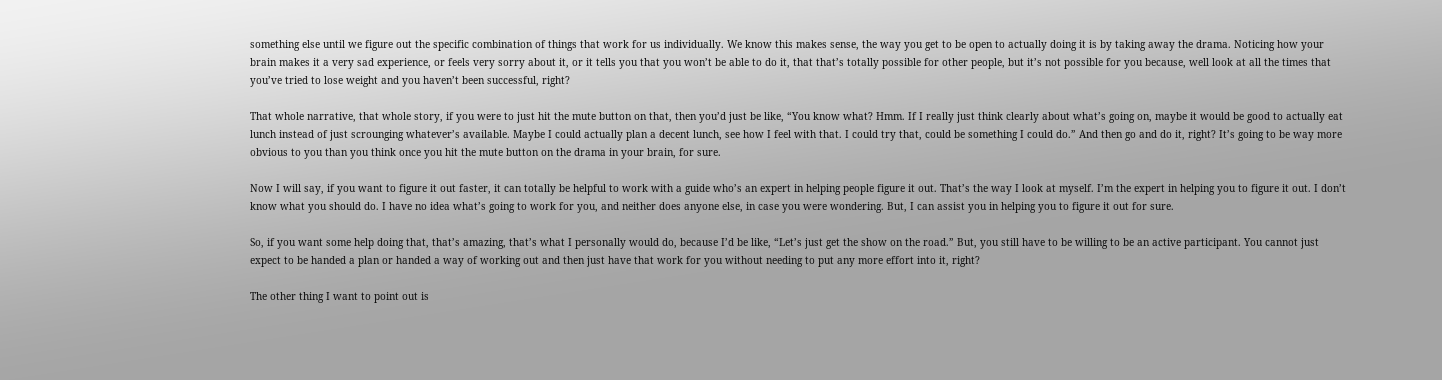something else until we figure out the specific combination of things that work for us individually. We know this makes sense, the way you get to be open to actually doing it is by taking away the drama. Noticing how your brain makes it a very sad experience, or feels very sorry about it, or it tells you that you won’t be able to do it, that that’s totally possible for other people, but it’s not possible for you because, well look at all the times that you’ve tried to lose weight and you haven’t been successful, right?

That whole narrative, that whole story, if you were to just hit the mute button on that, then you’d just be like, “You know what? Hmm. If I really just think clearly about what’s going on, maybe it would be good to actually eat lunch instead of just scrounging whatever’s available. Maybe I could actually plan a decent lunch, see how I feel with that. I could try that, could be something I could do.” And then go and do it, right? It’s going to be way more obvious to you than you think once you hit the mute button on the drama in your brain, for sure.

Now I will say, if you want to figure it out faster, it can totally be helpful to work with a guide who’s an expert in helping people figure it out. That’s the way I look at myself. I’m the expert in helping you to figure it out. I don’t know what you should do. I have no idea what’s going to work for you, and neither does anyone else, in case you were wondering. But, I can assist you in helping you to figure it out for sure.

So, if you want some help doing that, that’s amazing, that’s what I personally would do, because I’d be like, “Let’s just get the show on the road.” But, you still have to be willing to be an active participant. You cannot just expect to be handed a plan or handed a way of working out and then just have that work for you without needing to put any more effort into it, right?

The other thing I want to point out is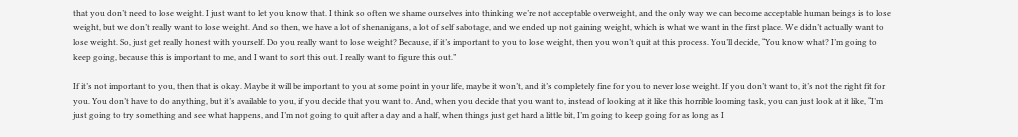that you don’t need to lose weight. I just want to let you know that. I think so often we shame ourselves into thinking we’re not acceptable overweight, and the only way we can become acceptable human beings is to lose weight, but we don’t really want to lose weight. And so then, we have a lot of shenanigans, a lot of self sabotage, and we ended up not gaining weight, which is what we want in the first place. We didn’t actually want to lose weight. So, just get really honest with yourself. Do you really want to lose weight? Because, if it’s important to you to lose weight, then you won’t quit at this process. You’ll decide, “You know what? I’m going to keep going, because this is important to me, and I want to sort this out. I really want to figure this out.”

If it’s not important to you, then that is okay. Maybe it will be important to you at some point in your life, maybe it won’t, and it’s completely fine for you to never lose weight. If you don’t want to, it’s not the right fit for you. You don’t have to do anything, but it’s available to you, if you decide that you want to. And, when you decide that you want to, instead of looking at it like this horrible looming task, you can just look at it like, “I’m just going to try something and see what happens, and I’m not going to quit after a day and a half, when things just get hard a little bit, I’m going to keep going for as long as I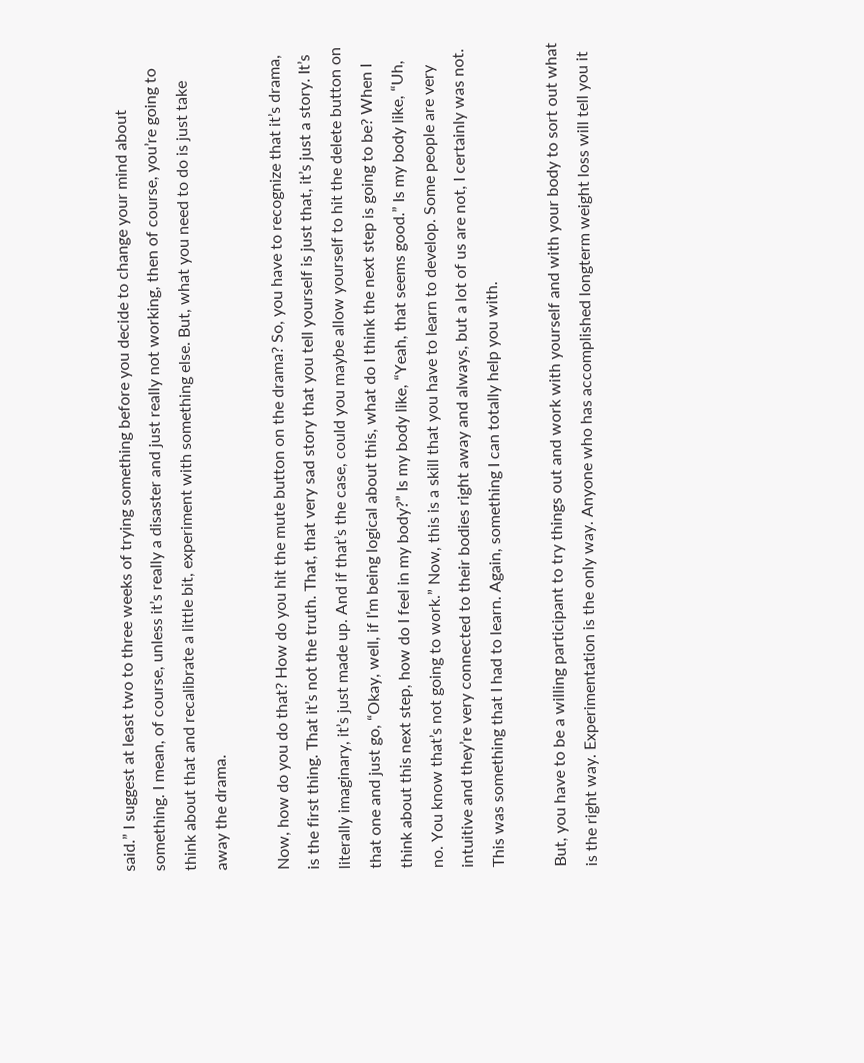said.” I suggest at least two to three weeks of trying something before you decide to change your mind about something. I mean, of course, unless it’s really a disaster and just really not working, then of course, you’re going to think about that and recalibrate a little bit, experiment with something else. But, what you need to do is just take away the drama.

Now, how do you do that? How do you hit the mute button on the drama? So, you have to recognize that it’s drama, is the first thing. That it’s not the truth. That, that very sad story that you tell yourself is just that, it’s just a story. It’s literally imaginary, it’s just made up. And if that’s the case, could you maybe allow yourself to hit the delete button on that one and just go, “Okay, well, if I’m being logical about this, what do I think the next step is going to be? When I think about this next step, how do I feel in my body?” Is my body like, “Yeah, that seems good.” Is my body like, “Uh, no. You know that’s not going to work.” Now, this is a skill that you have to learn to develop. Some people are very intuitive and they’re very connected to their bodies right away and always, but a lot of us are not, I certainly was not. This was something that I had to learn. Again, something I can totally help you with.

But, you have to be a willing participant to try things out and work with yourself and with your body to sort out what is the right way. Experimentation is the only way. Anyone who has accomplished longterm weight loss will tell you it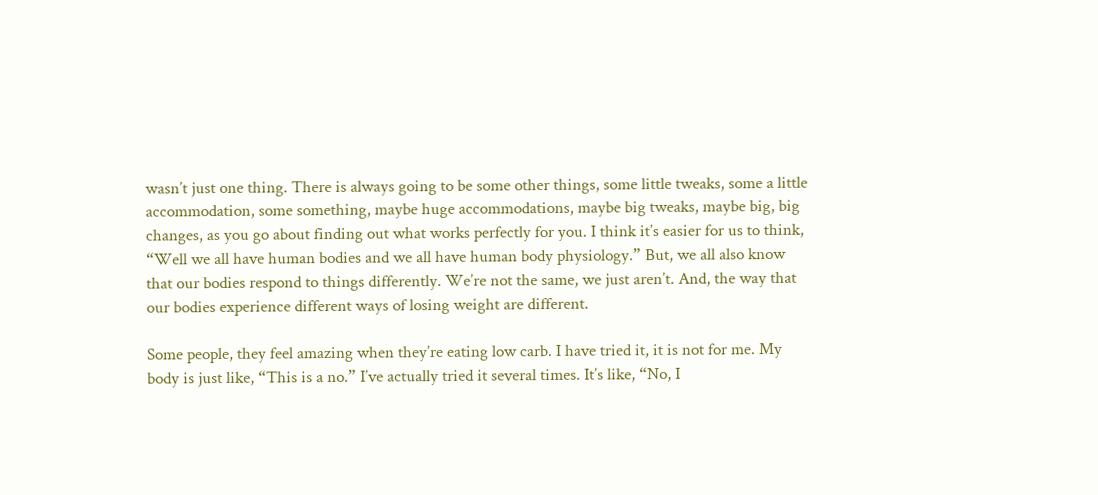wasn’t just one thing. There is always going to be some other things, some little tweaks, some a little accommodation, some something, maybe huge accommodations, maybe big tweaks, maybe big, big changes, as you go about finding out what works perfectly for you. I think it’s easier for us to think, “Well we all have human bodies and we all have human body physiology.” But, we all also know that our bodies respond to things differently. We’re not the same, we just aren’t. And, the way that our bodies experience different ways of losing weight are different.

Some people, they feel amazing when they’re eating low carb. I have tried it, it is not for me. My body is just like, “This is a no.” I’ve actually tried it several times. It’s like, “No, I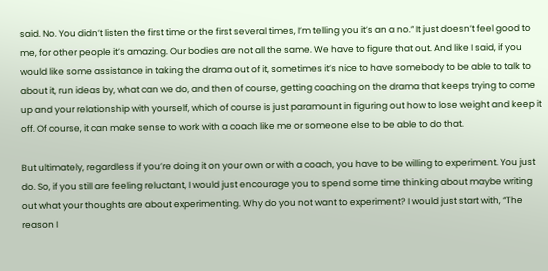said. No. You didn’t listen the first time or the first several times, I’m telling you it’s an a no.” It just doesn’t feel good to me, for other people it’s amazing. Our bodies are not all the same. We have to figure that out. And like I said, if you would like some assistance in taking the drama out of it, sometimes it’s nice to have somebody to be able to talk to about it, run ideas by, what can we do, and then of course, getting coaching on the drama that keeps trying to come up and your relationship with yourself, which of course is just paramount in figuring out how to lose weight and keep it off. Of course, it can make sense to work with a coach like me or someone else to be able to do that.

But ultimately, regardless if you’re doing it on your own or with a coach, you have to be willing to experiment. You just do. So, if you still are feeling reluctant, I would just encourage you to spend some time thinking about maybe writing out what your thoughts are about experimenting. Why do you not want to experiment? I would just start with, “The reason I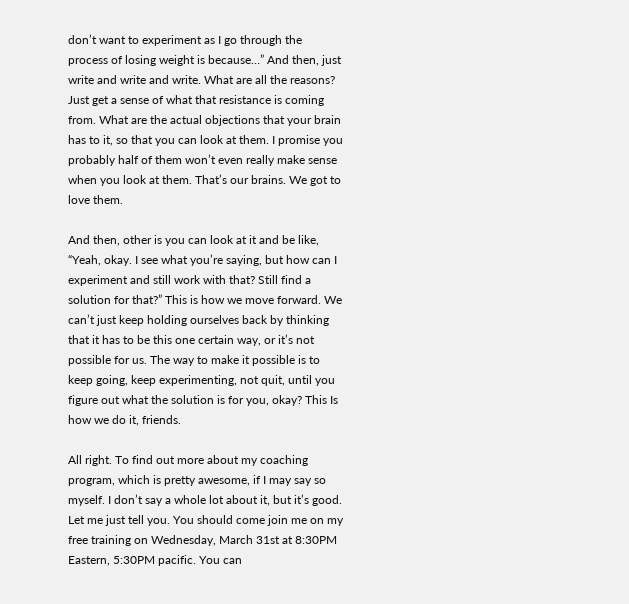don’t want to experiment as I go through the process of losing weight is because…” And then, just write and write and write. What are all the reasons? Just get a sense of what that resistance is coming from. What are the actual objections that your brain has to it, so that you can look at them. I promise you probably half of them won’t even really make sense when you look at them. That’s our brains. We got to love them.

And then, other is you can look at it and be like, “Yeah, okay. I see what you’re saying, but how can I experiment and still work with that? Still find a solution for that?” This is how we move forward. We can’t just keep holding ourselves back by thinking that it has to be this one certain way, or it’s not possible for us. The way to make it possible is to keep going, keep experimenting, not quit, until you figure out what the solution is for you, okay? This Is how we do it, friends.

All right. To find out more about my coaching program, which is pretty awesome, if I may say so myself. I don’t say a whole lot about it, but it’s good. Let me just tell you. You should come join me on my free training on Wednesday, March 31st at 8:30PM Eastern, 5:30PM pacific. You can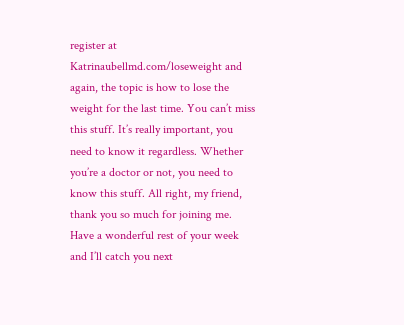register at Katrinaubellmd.com/loseweight and again, the topic is how to lose the weight for the last time. You can’t miss this stuff. It’s really important, you need to know it regardless. Whether you’re a doctor or not, you need to know this stuff. All right, my friend, thank you so much for joining me. Have a wonderful rest of your week and I’ll catch you next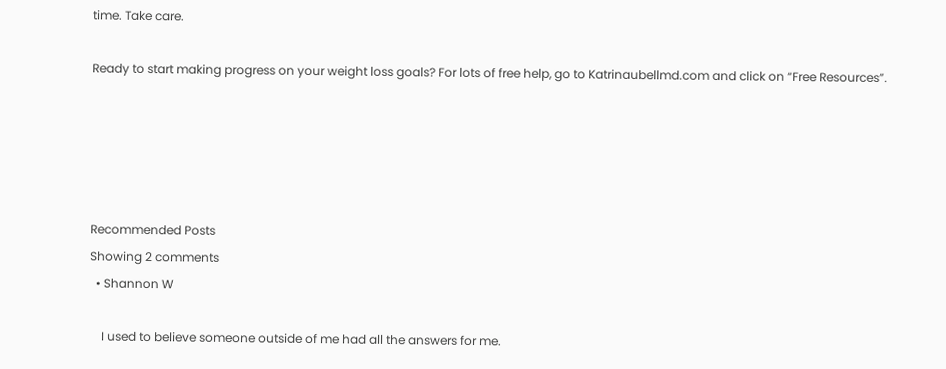time. Take care.

Ready to start making progress on your weight loss goals? For lots of free help, go to Katrinaubellmd.com and click on “Free Resources”.





Recommended Posts
Showing 2 comments
  • Shannon W

    I used to believe someone outside of me had all the answers for me.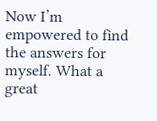Now I’m empowered to find the answers for myself. What a great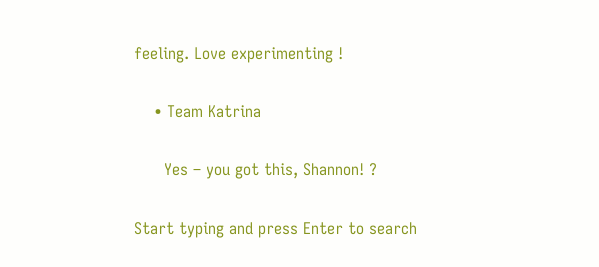feeling. Love experimenting !

    • Team Katrina

      Yes – you got this, Shannon! ?

Start typing and press Enter to search